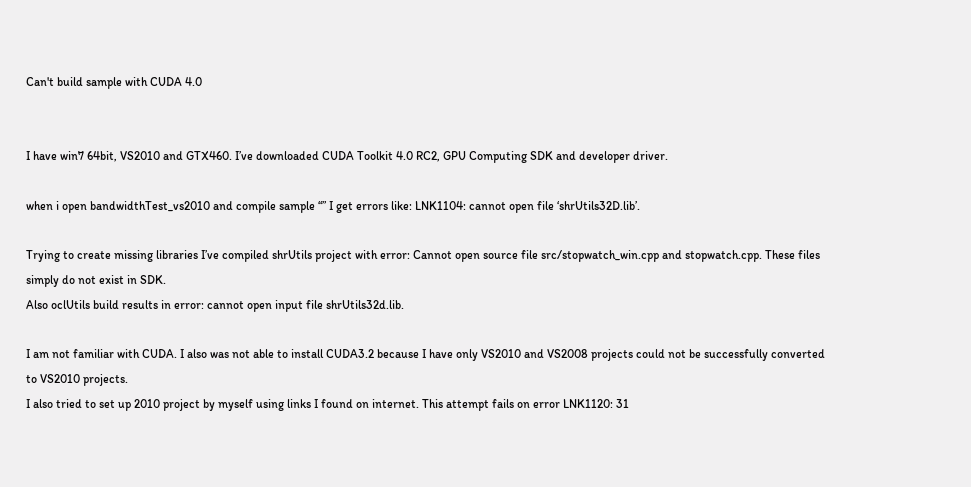Can't build sample with CUDA 4.0


I have win7 64bit, VS2010 and GTX460. I’ve downloaded CUDA Toolkit 4.0 RC2, GPU Computing SDK and developer driver.

when i open bandwidthTest_vs2010 and compile sample “” I get errors like: LNK1104: cannot open file ‘shrUtils32D.lib’.

Trying to create missing libraries I’ve compiled shrUtils project with error: Cannot open source file src/stopwatch_win.cpp and stopwatch.cpp. These files simply do not exist in SDK.
Also oclUtils build results in error: cannot open input file shrUtils32d.lib.

I am not familiar with CUDA. I also was not able to install CUDA3.2 because I have only VS2010 and VS2008 projects could not be successfully converted to VS2010 projects.
I also tried to set up 2010 project by myself using links I found on internet. This attempt fails on error LNK1120: 31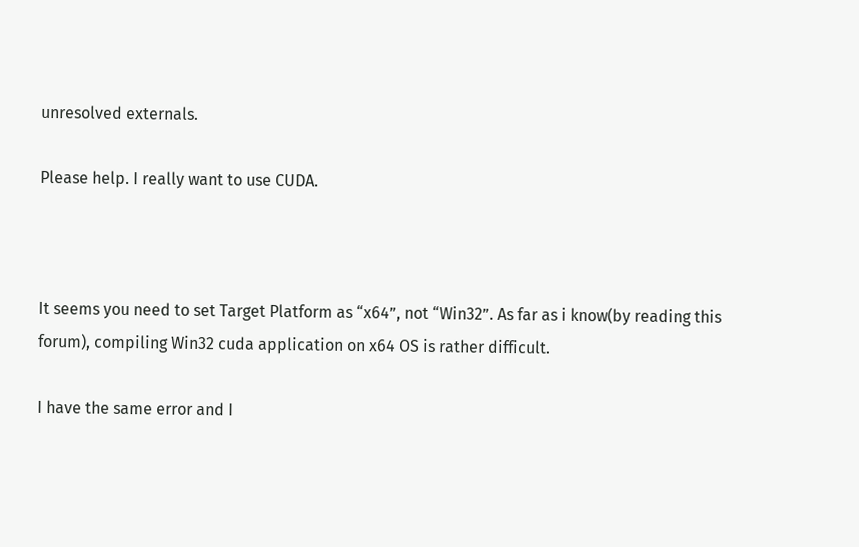unresolved externals.

Please help. I really want to use CUDA.



It seems you need to set Target Platform as “x64”, not “Win32”. As far as i know(by reading this forum), compiling Win32 cuda application on x64 OS is rather difficult.

I have the same error and I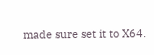made sure set it to X64.